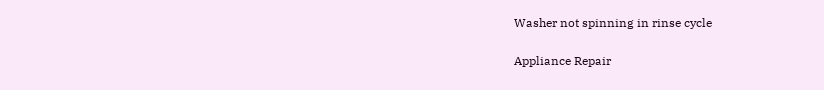Washer not spinning in rinse cycle

Appliance Repair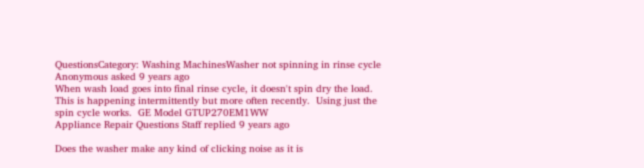QuestionsCategory: Washing MachinesWasher not spinning in rinse cycle
Anonymous asked 9 years ago
When wash load goes into final rinse cycle, it doesn't spin dry the load.  This is happening intermittently but more often recently.  Using just the spin cycle works.  GE Model GTUP270EM1WW
Appliance Repair Questions Staff replied 9 years ago

Does the washer make any kind of clicking noise as it is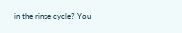in the rinse cycle? You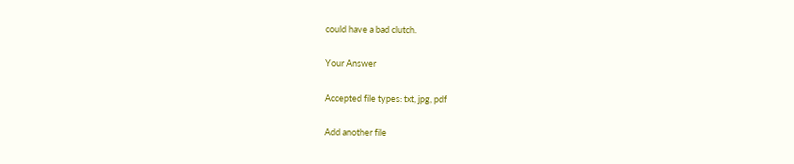could have a bad clutch.

Your Answer

Accepted file types: txt, jpg, pdf

Add another file